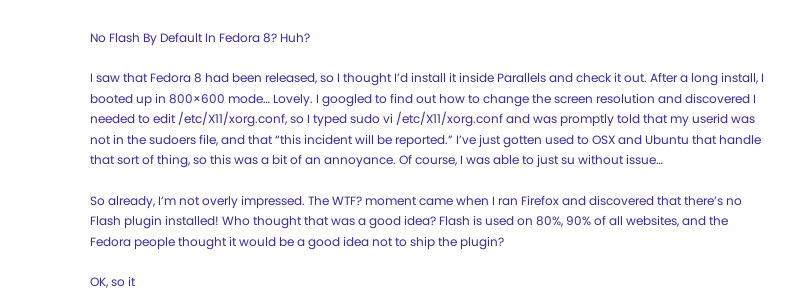No Flash By Default In Fedora 8? Huh?

I saw that Fedora 8 had been released, so I thought I’d install it inside Parallels and check it out. After a long install, I booted up in 800×600 mode… Lovely. I googled to find out how to change the screen resolution and discovered I needed to edit /etc/X11/xorg.conf, so I typed sudo vi /etc/X11/xorg.conf and was promptly told that my userid was not in the sudoers file, and that “this incident will be reported.” I’ve just gotten used to OSX and Ubuntu that handle that sort of thing, so this was a bit of an annoyance. Of course, I was able to just su without issue…

So already, I’m not overly impressed. The WTF? moment came when I ran Firefox and discovered that there’s no Flash plugin installed! Who thought that was a good idea? Flash is used on 80%, 90% of all websites, and the Fedora people thought it would be a good idea not to ship the plugin?

OK, so it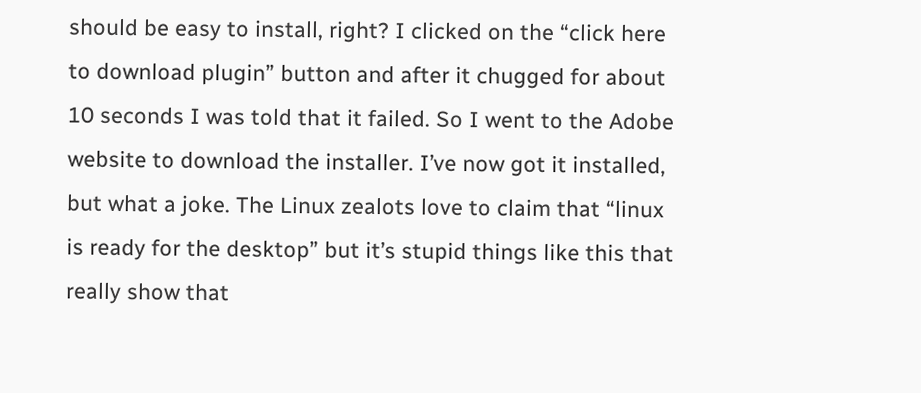should be easy to install, right? I clicked on the “click here to download plugin” button and after it chugged for about 10 seconds I was told that it failed. So I went to the Adobe website to download the installer. I’ve now got it installed, but what a joke. The Linux zealots love to claim that “linux is ready for the desktop” but it’s stupid things like this that really show that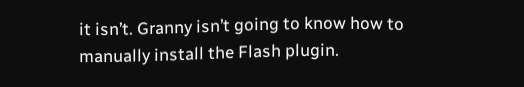it isn’t. Granny isn’t going to know how to manually install the Flash plugin.